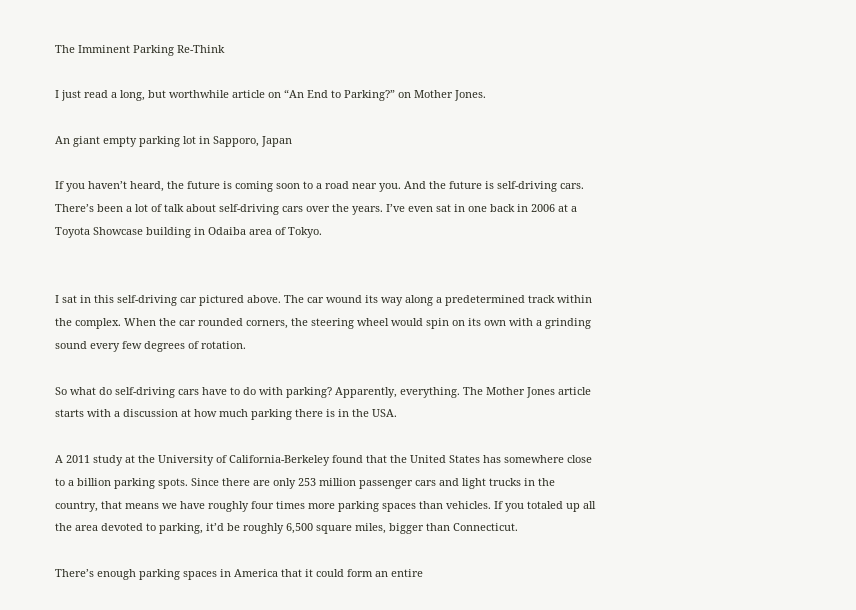The Imminent Parking Re-Think

I just read a long, but worthwhile article on “An End to Parking?” on Mother Jones.

An giant empty parking lot in Sapporo, Japan

If you haven’t heard, the future is coming soon to a road near you. And the future is self-driving cars. There’s been a lot of talk about self-driving cars over the years. I’ve even sat in one back in 2006 at a Toyota Showcase building in Odaiba area of Tokyo.


I sat in this self-driving car pictured above. The car wound its way along a predetermined track within the complex. When the car rounded corners, the steering wheel would spin on its own with a grinding sound every few degrees of rotation.

So what do self-driving cars have to do with parking? Apparently, everything. The Mother Jones article starts with a discussion at how much parking there is in the USA.

A 2011 study at the University of California-Berkeley found that the United States has somewhere close to a billion parking spots. Since there are only 253 million passenger cars and light trucks in the country, that means we have roughly four times more parking spaces than vehicles. If you totaled up all the area devoted to parking, it’d be roughly 6,500 square miles, bigger than Connecticut.

There’s enough parking spaces in America that it could form an entire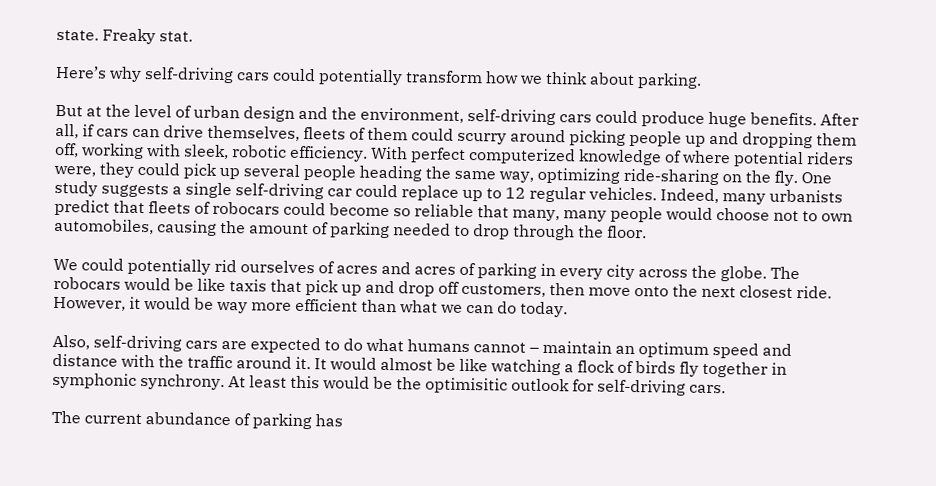state. Freaky stat.

Here’s why self-driving cars could potentially transform how we think about parking.

But at the level of urban design and the environment, self-driving cars could produce huge benefits. After all, if cars can drive themselves, fleets of them could scurry around picking people up and dropping them off, working with sleek, robotic efficiency. With perfect computerized knowledge of where potential riders were, they could pick up several people heading the same way, optimizing ride-sharing on the fly. One study suggests a single self-driving car could replace up to 12 regular vehicles. Indeed, many urbanists predict that fleets of robocars could become so reliable that many, many people would choose not to own automobiles, causing the amount of parking needed to drop through the floor.

We could potentially rid ourselves of acres and acres of parking in every city across the globe. The robocars would be like taxis that pick up and drop off customers, then move onto the next closest ride. However, it would be way more efficient than what we can do today.

Also, self-driving cars are expected to do what humans cannot – maintain an optimum speed and distance with the traffic around it. It would almost be like watching a flock of birds fly together in symphonic synchrony. At least this would be the optimisitic outlook for self-driving cars.

The current abundance of parking has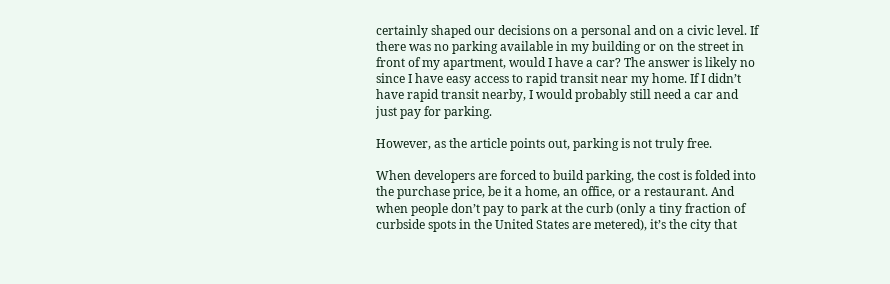certainly shaped our decisions on a personal and on a civic level. If there was no parking available in my building or on the street in front of my apartment, would I have a car? The answer is likely no since I have easy access to rapid transit near my home. If I didn’t have rapid transit nearby, I would probably still need a car and just pay for parking.

However, as the article points out, parking is not truly free.

When developers are forced to build parking, the cost is folded into the purchase price, be it a home, an office, or a restaurant. And when people don’t pay to park at the curb (only a tiny fraction of curbside spots in the United States are metered), it’s the city that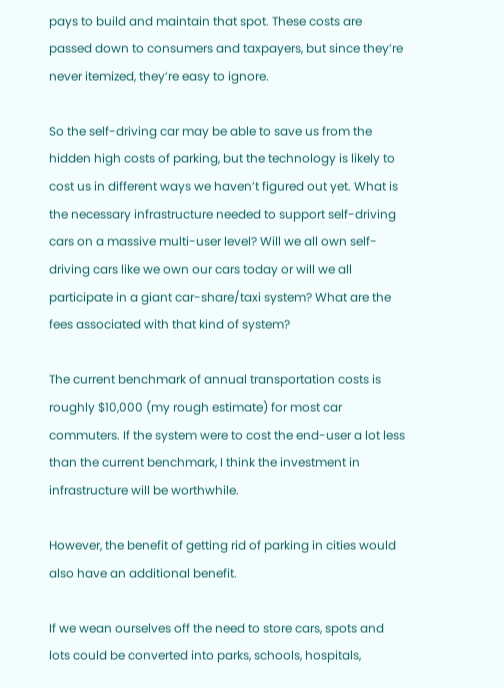pays to build and maintain that spot. These costs are passed down to consumers and taxpayers, but since they’re never itemized, they’re easy to ignore.

So the self-driving car may be able to save us from the hidden high costs of parking, but the technology is likely to cost us in different ways we haven’t figured out yet. What is the necessary infrastructure needed to support self-driving cars on a massive multi-user level? Will we all own self-driving cars like we own our cars today or will we all participate in a giant car-share/taxi system? What are the fees associated with that kind of system?

The current benchmark of annual transportation costs is roughly $10,000 (my rough estimate) for most car commuters. If the system were to cost the end-user a lot less than the current benchmark, I think the investment in infrastructure will be worthwhile.

However, the benefit of getting rid of parking in cities would also have an additional benefit.

If we wean ourselves off the need to store cars, spots and lots could be converted into parks, schools, hospitals,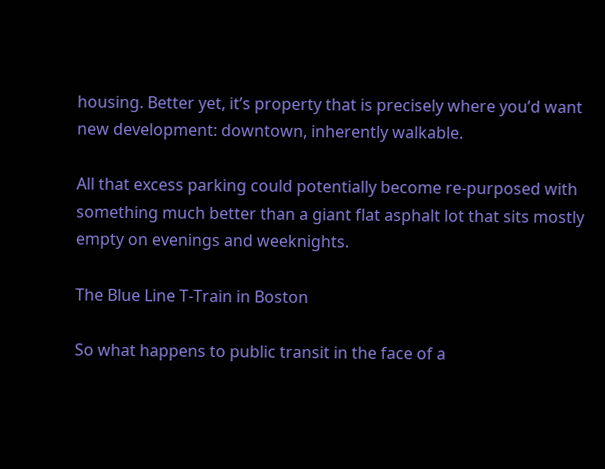housing. Better yet, it’s property that is precisely where you’d want new development: downtown, inherently walkable.

All that excess parking could potentially become re-purposed with something much better than a giant flat asphalt lot that sits mostly empty on evenings and weeknights.

The Blue Line T-Train in Boston

So what happens to public transit in the face of a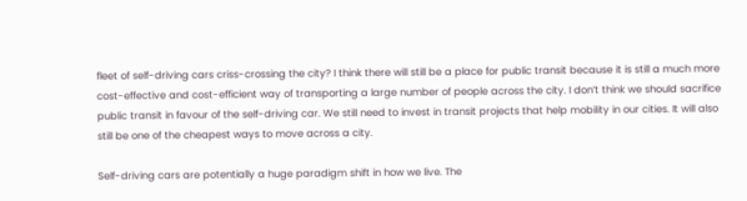fleet of self-driving cars criss-crossing the city? I think there will still be a place for public transit because it is still a much more cost-effective and cost-efficient way of transporting a large number of people across the city. I don’t think we should sacrifice public transit in favour of the self-driving car. We still need to invest in transit projects that help mobility in our cities. It will also still be one of the cheapest ways to move across a city.

Self-driving cars are potentially a huge paradigm shift in how we live. The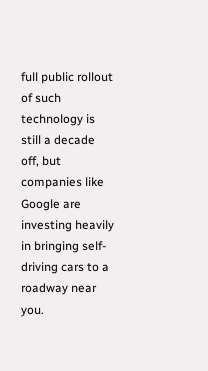full public rollout of such technology is still a decade off, but companies like Google are investing heavily in bringing self-driving cars to a roadway near you.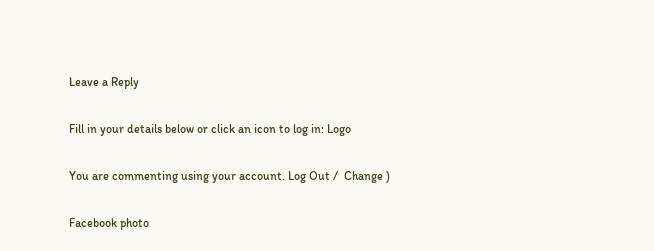Leave a Reply

Fill in your details below or click an icon to log in: Logo

You are commenting using your account. Log Out /  Change )

Facebook photo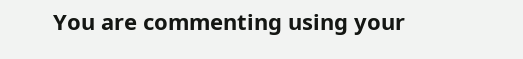You are commenting using your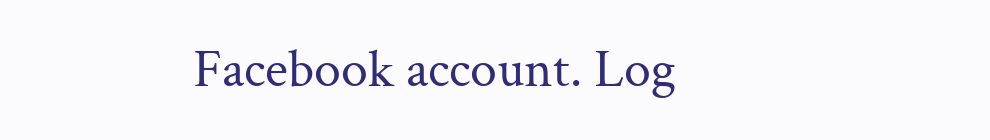Facebook account. Log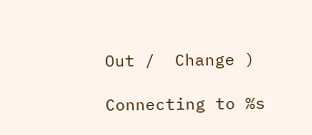Out /  Change )

Connecting to %s